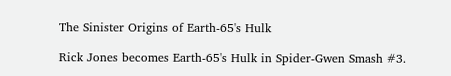The Sinister Origins of Earth-65's Hulk

Rick Jones becomes Earth-65's Hulk in Spider-Gwen Smash #3.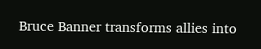Bruce Banner transforms allies into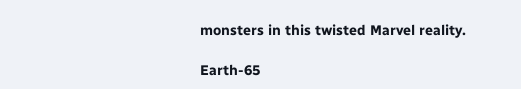monsters in this twisted Marvel reality.

Earth-65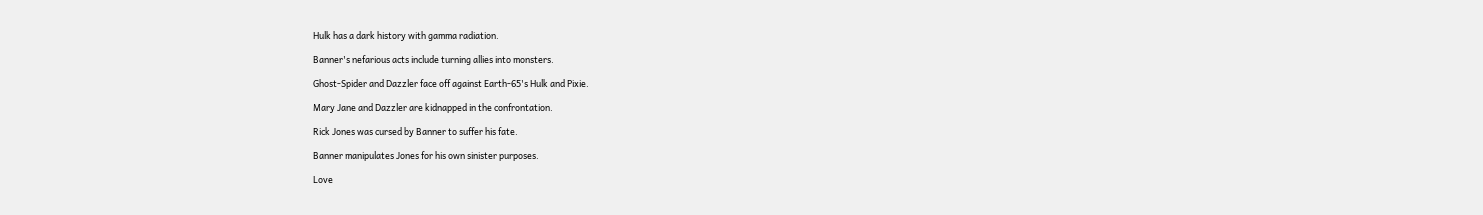Hulk has a dark history with gamma radiation.

Banner's nefarious acts include turning allies into monsters.

Ghost-Spider and Dazzler face off against Earth-65's Hulk and Pixie.

Mary Jane and Dazzler are kidnapped in the confrontation.

Rick Jones was cursed by Banner to suffer his fate.

Banner manipulates Jones for his own sinister purposes.

Love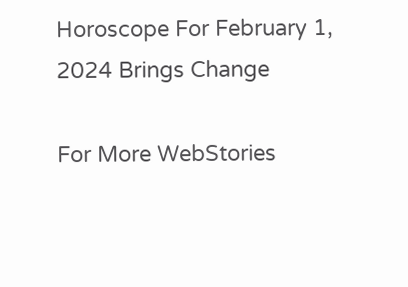Horoscope For February 1, 2024 Brings Change

For More WebStories